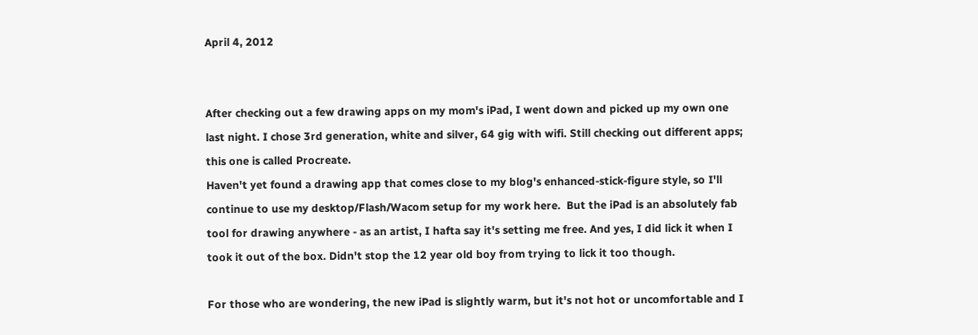April 4, 2012


After checking out a few drawing apps on my mom's iPad, I went down and picked up my own one last night. I chose 3rd generation, white and silver, 64 gig with wifi. Still checking out different apps; this one is called Procreate.
Haven't yet found a drawing app that comes close to my blog's enhanced-stick-figure style, so I'll continue to use my desktop/Flash/Wacom setup for my work here.  But the iPad is an absolutely fab tool for drawing anywhere - as an artist, I hafta say it's setting me free. And yes, I did lick it when I took it out of the box. Didn't stop the 12 year old boy from trying to lick it too though.

For those who are wondering, the new iPad is slightly warm, but it's not hot or uncomfortable and I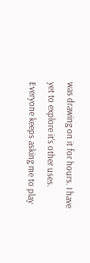was drawing on it for hours. I have yet to explore it's other uses. Everyone keeps asking me to play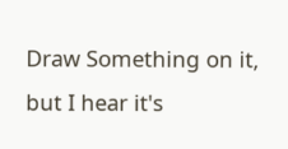Draw Something on it, but I hear it's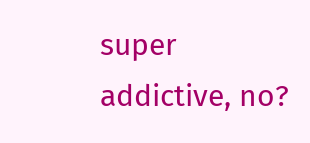super addictive, no?